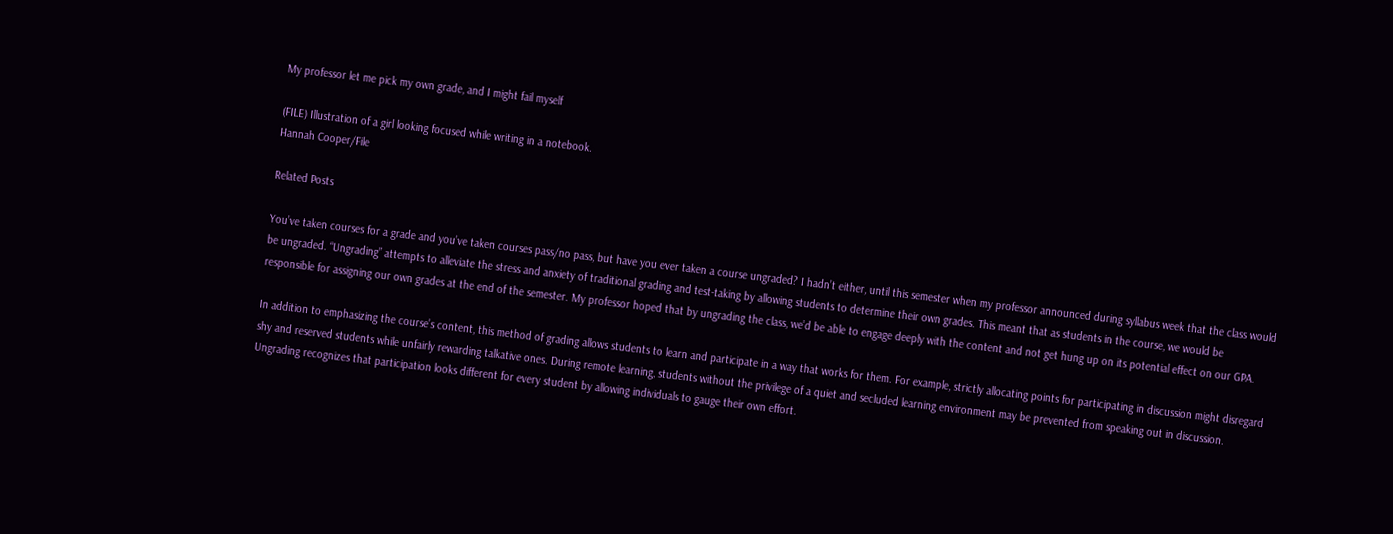My professor let me pick my own grade, and I might fail myself

(FILE) Illustration of a girl looking focused while writing in a notebook.
Hannah Cooper/File

Related Posts

You’ve taken courses for a grade and you’ve taken courses pass/no pass, but have you ever taken a course ungraded? I hadn’t either, until this semester when my professor announced during syllabus week that the class would be ungraded. “Ungrading” attempts to alleviate the stress and anxiety of traditional grading and test-taking by allowing students to determine their own grades. This meant that as students in the course, we would be responsible for assigning our own grades at the end of the semester. My professor hoped that by ungrading the class, we’d be able to engage deeply with the content and not get hung up on its potential effect on our GPA.

In addition to emphasizing the course’s content, this method of grading allows students to learn and participate in a way that works for them. For example, strictly allocating points for participating in discussion might disregard shy and reserved students while unfairly rewarding talkative ones. During remote learning, students without the privilege of a quiet and secluded learning environment may be prevented from speaking out in discussion. Ungrading recognizes that participation looks different for every student by allowing individuals to gauge their own effort.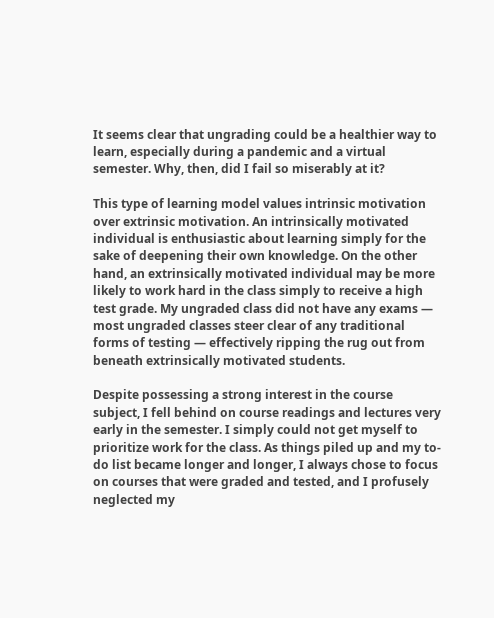It seems clear that ungrading could be a healthier way to learn, especially during a pandemic and a virtual semester. Why, then, did I fail so miserably at it?

This type of learning model values intrinsic motivation over extrinsic motivation. An intrinsically motivated individual is enthusiastic about learning simply for the sake of deepening their own knowledge. On the other hand, an extrinsically motivated individual may be more likely to work hard in the class simply to receive a high test grade. My ungraded class did not have any exams — most ungraded classes steer clear of any traditional forms of testing — effectively ripping the rug out from beneath extrinsically motivated students.

Despite possessing a strong interest in the course subject, I fell behind on course readings and lectures very early in the semester. I simply could not get myself to prioritize work for the class. As things piled up and my to-do list became longer and longer, I always chose to focus on courses that were graded and tested, and I profusely neglected my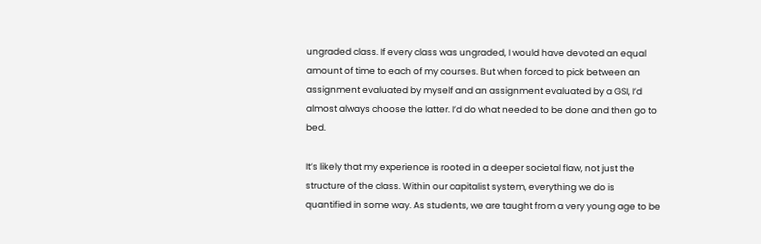ungraded class. If every class was ungraded, I would have devoted an equal amount of time to each of my courses. But when forced to pick between an assignment evaluated by myself and an assignment evaluated by a GSI, I’d almost always choose the latter. I’d do what needed to be done and then go to bed.

It’s likely that my experience is rooted in a deeper societal flaw, not just the structure of the class. Within our capitalist system, everything we do is quantified in some way. As students, we are taught from a very young age to be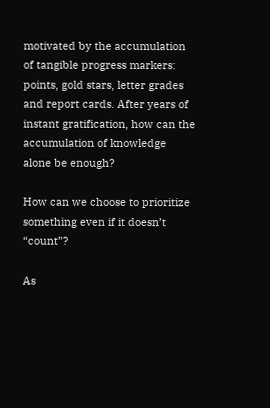motivated by the accumulation of tangible progress markers: points, gold stars, letter grades and report cards. After years of instant gratification, how can the accumulation of knowledge alone be enough?

How can we choose to prioritize something even if it doesn’t “count”?

As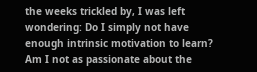the weeks trickled by, I was left wondering: Do I simply not have enough intrinsic motivation to learn? Am I not as passionate about the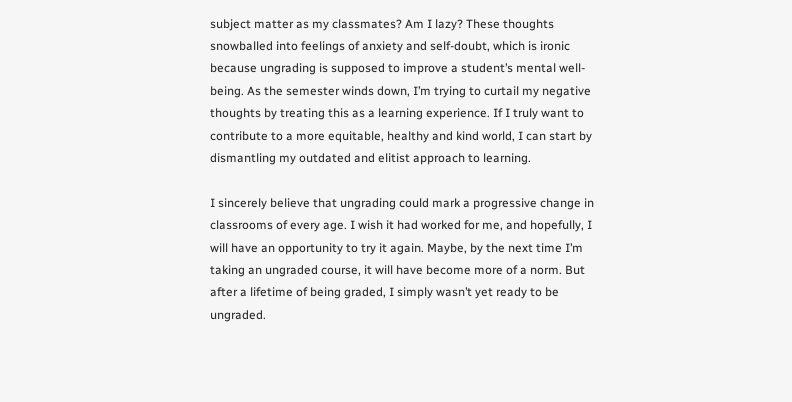subject matter as my classmates? Am I lazy? These thoughts snowballed into feelings of anxiety and self-doubt, which is ironic because ungrading is supposed to improve a student’s mental well-being. As the semester winds down, I’m trying to curtail my negative thoughts by treating this as a learning experience. If I truly want to contribute to a more equitable, healthy and kind world, I can start by dismantling my outdated and elitist approach to learning.

I sincerely believe that ungrading could mark a progressive change in classrooms of every age. I wish it had worked for me, and hopefully, I will have an opportunity to try it again. Maybe, by the next time I’m taking an ungraded course, it will have become more of a norm. But after a lifetime of being graded, I simply wasn’t yet ready to be ungraded.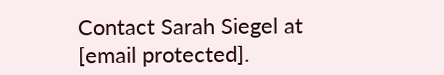Contact Sarah Siegel at [email protected].